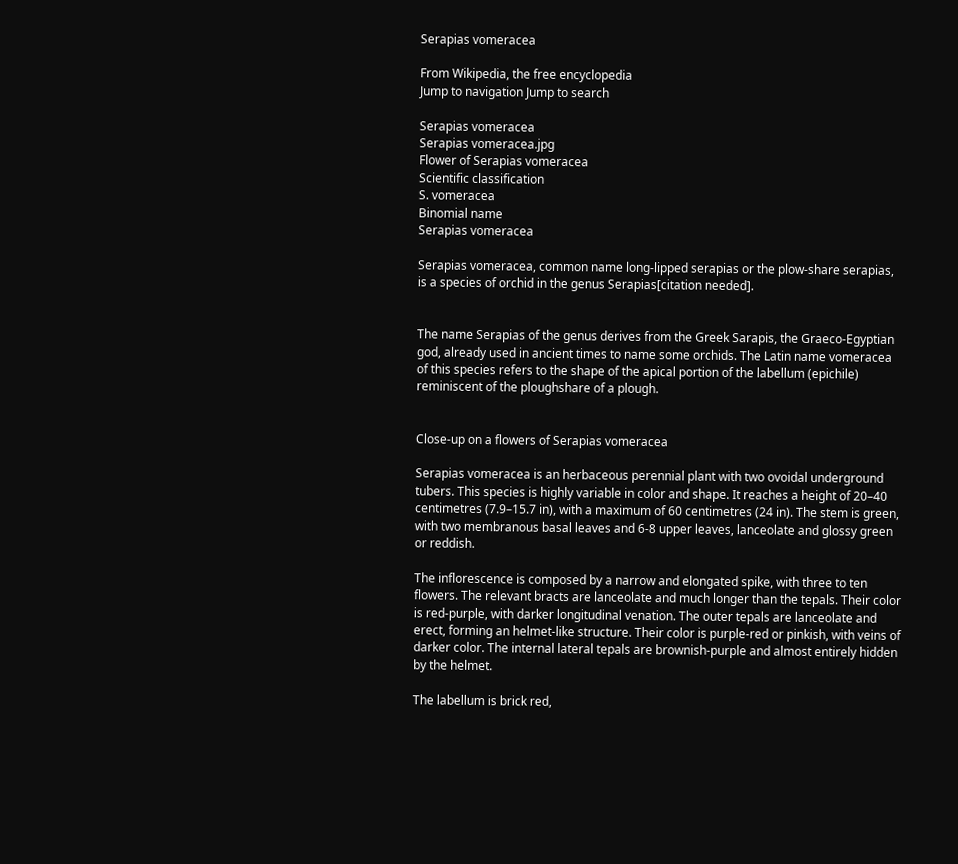Serapias vomeracea

From Wikipedia, the free encyclopedia
Jump to navigation Jump to search

Serapias vomeracea
Serapias vomeracea.jpg
Flower of Serapias vomeracea
Scientific classification
S. vomeracea
Binomial name
Serapias vomeracea

Serapias vomeracea, common name long-lipped serapias or the plow-share serapias, is a species of orchid in the genus Serapias[citation needed].


The name Serapias of the genus derives from the Greek Sarapis, the Graeco-Egyptian god, already used in ancient times to name some orchids. The Latin name vomeracea of this species refers to the shape of the apical portion of the labellum (epichile) reminiscent of the ploughshare of a plough.


Close-up on a flowers of Serapias vomeracea

Serapias vomeracea is an herbaceous perennial plant with two ovoidal underground tubers. This species is highly variable in color and shape. It reaches a height of 20–40 centimetres (7.9–15.7 in), with a maximum of 60 centimetres (24 in). The stem is green, with two membranous basal leaves and 6-8 upper leaves, lanceolate and glossy green or reddish.

The inflorescence is composed by a narrow and elongated spike, with three to ten flowers. The relevant bracts are lanceolate and much longer than the tepals. Their color is red-purple, with darker longitudinal venation. The outer tepals are lanceolate and erect, forming an helmet-like structure. Their color is purple-red or pinkish, with veins of darker color. The internal lateral tepals are brownish-purple and almost entirely hidden by the helmet.

The labellum is brick red,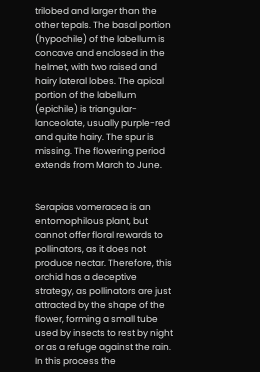trilobed and larger than the other tepals. The basal portion (hypochile) of the labellum is concave and enclosed in the helmet, with two raised and hairy lateral lobes. The apical portion of the labellum (epichile) is triangular-lanceolate, usually purple-red and quite hairy. The spur is missing. The flowering period extends from March to June.


Serapias vomeracea is an entomophilous plant, but cannot offer floral rewards to pollinators, as it does not produce nectar. Therefore, this orchid has a deceptive strategy, as pollinators are just attracted by the shape of the flower, forming a small tube used by insects to rest by night or as a refuge against the rain. In this process the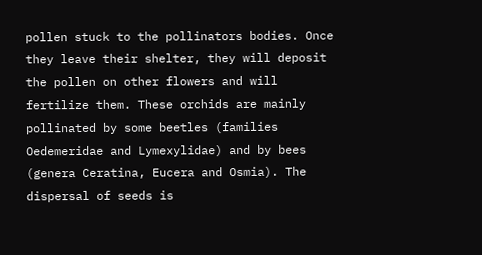pollen stuck to the pollinators bodies. Once they leave their shelter, they will deposit the pollen on other flowers and will fertilize them. These orchids are mainly pollinated by some beetles (families Oedemeridae and Lymexylidae) and by bees (genera Ceratina, Eucera and Osmia). The dispersal of seeds is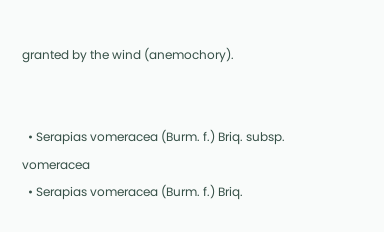granted by the wind (anemochory).


  • Serapias vomeracea (Burm. f.) Briq. subsp. vomeracea
  • Serapias vomeracea (Burm. f.) Briq.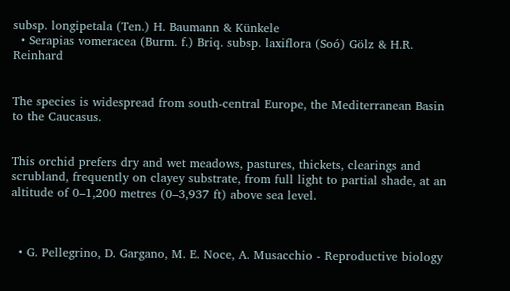subsp. longipetala (Ten.) H. Baumann & Künkele
  • Serapias vomeracea (Burm. f.) Briq. subsp. laxiflora (Soó) Gölz & H.R. Reinhard


The species is widespread from south-central Europe, the Mediterranean Basin to the Caucasus.


This orchid prefers dry and wet meadows, pastures, thickets, clearings and scrubland, frequently on clayey substrate, from full light to partial shade, at an altitude of 0–1,200 metres (0–3,937 ft) above sea level.



  • G. Pellegrino, D. Gargano, M. E. Noce, A. Musacchio - Reproductive biology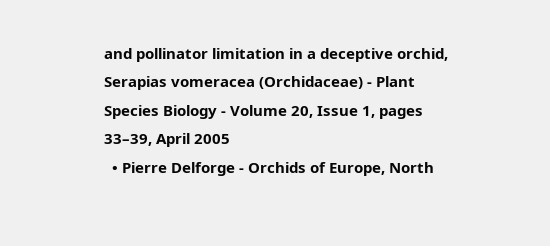and pollinator limitation in a deceptive orchid, Serapias vomeracea (Orchidaceae) - Plant Species Biology - Volume 20, Issue 1, pages 33–39, April 2005
  • Pierre Delforge - Orchids of Europe, North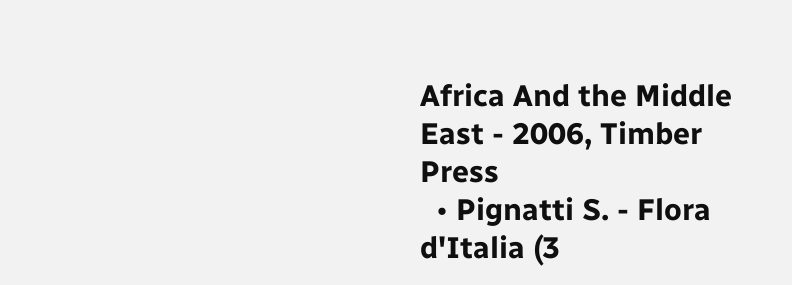Africa And the Middle East - 2006, Timber Press
  • Pignatti S. - Flora d'Italia (3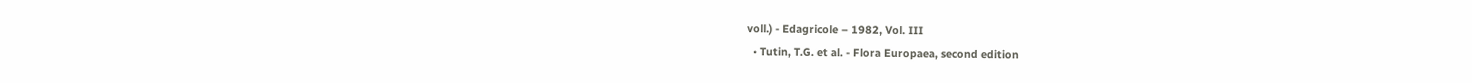voll.) - Edagricole – 1982, Vol. III
  • Tutin, T.G. et al. - Flora Europaea, second edition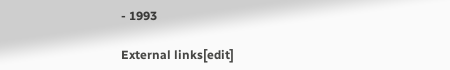- 1993

External links[edit]